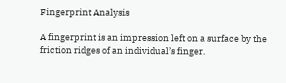Fingerprint Analysis

A fingerprint is an impression left on a surface by the friction ridges of an individual’s finger.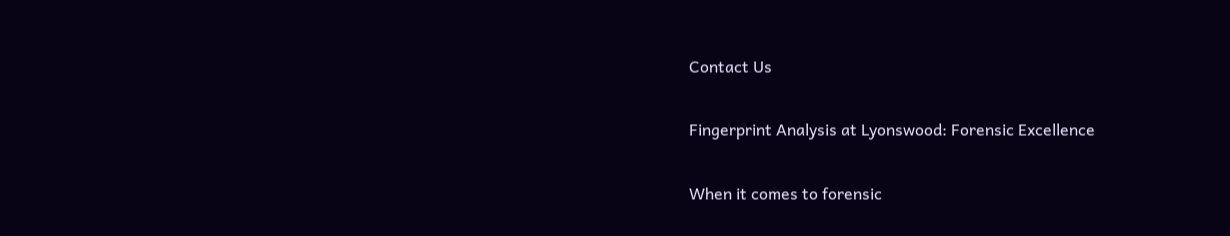Contact Us

Fingerprint Analysis at Lyonswood: Forensic Excellence

When it comes to forensic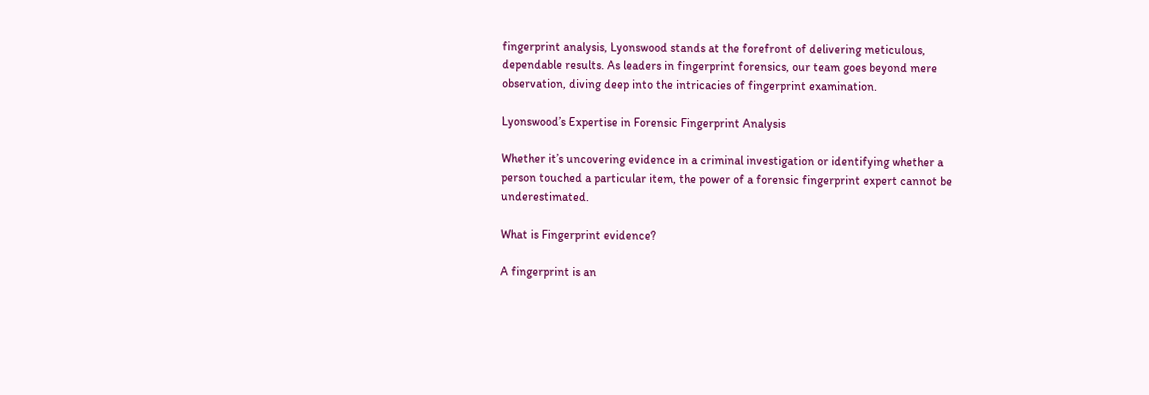fingerprint analysis, Lyonswood stands at the forefront of delivering meticulous, dependable results. As leaders in fingerprint forensics, our team goes beyond mere observation, diving deep into the intricacies of fingerprint examination.

Lyonswood’s Expertise in Forensic Fingerprint Analysis

Whether it’s uncovering evidence in a criminal investigation or identifying whether a person touched a particular item, the power of a forensic fingerprint expert cannot be underestimated.

What is Fingerprint evidence?

A fingerprint is an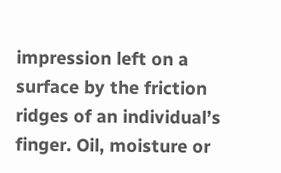impression left on a surface by the friction ridges of an individual’s finger. Oil, moisture or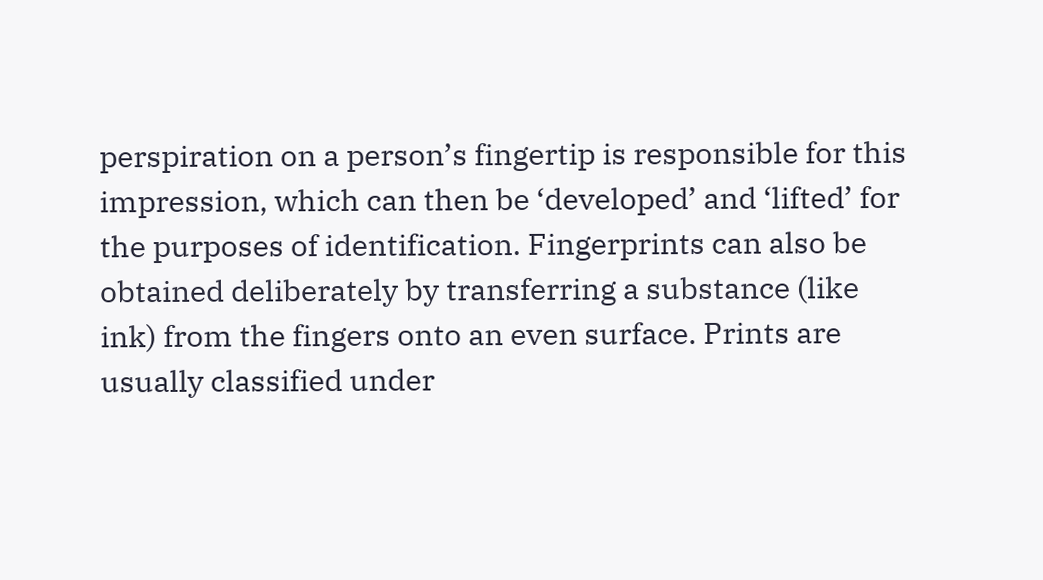perspiration on a person’s fingertip is responsible for this impression, which can then be ‘developed’ and ‘lifted’ for the purposes of identification. Fingerprints can also be obtained deliberately by transferring a substance (like ink) from the fingers onto an even surface. Prints are usually classified under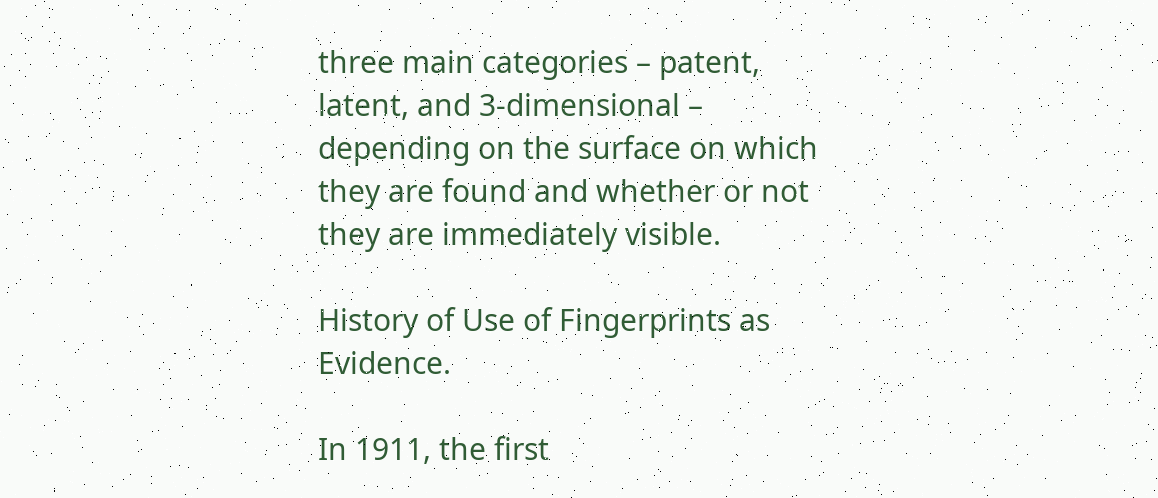three main categories – patent, latent, and 3-dimensional – depending on the surface on which they are found and whether or not they are immediately visible.

History of Use of Fingerprints as Evidence.

In 1911, the first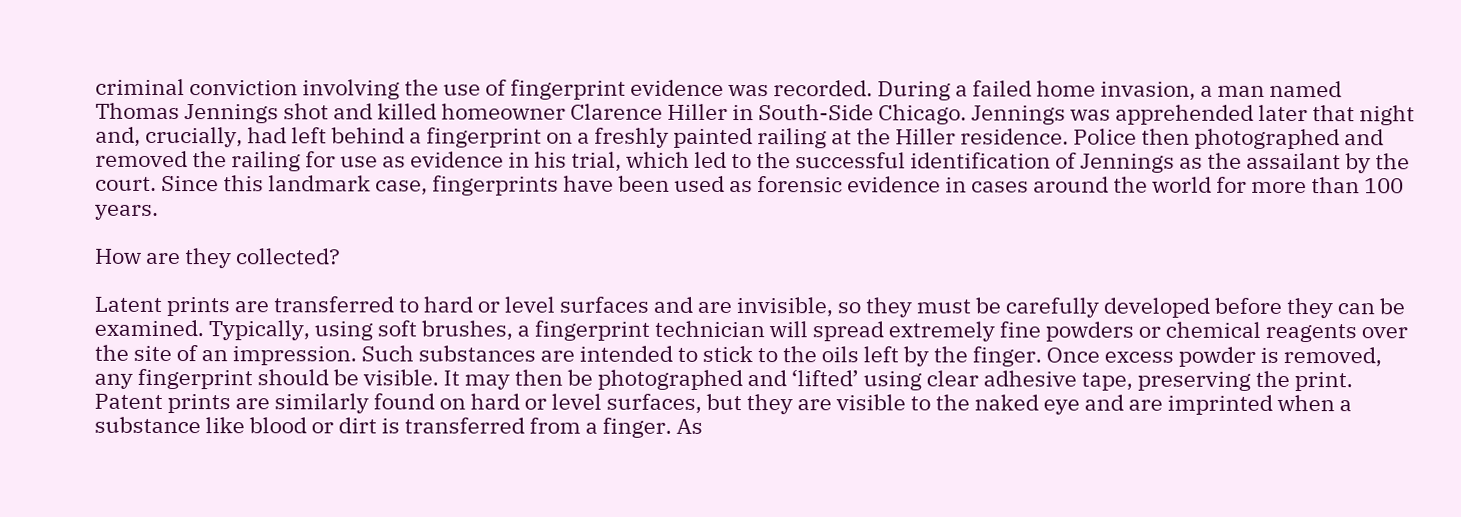criminal conviction involving the use of fingerprint evidence was recorded. During a failed home invasion, a man named Thomas Jennings shot and killed homeowner Clarence Hiller in South-Side Chicago. Jennings was apprehended later that night and, crucially, had left behind a fingerprint on a freshly painted railing at the Hiller residence. Police then photographed and removed the railing for use as evidence in his trial, which led to the successful identification of Jennings as the assailant by the court. Since this landmark case, fingerprints have been used as forensic evidence in cases around the world for more than 100 years.

How are they collected?

Latent prints are transferred to hard or level surfaces and are invisible, so they must be carefully developed before they can be examined. Typically, using soft brushes, a fingerprint technician will spread extremely fine powders or chemical reagents over the site of an impression. Such substances are intended to stick to the oils left by the finger. Once excess powder is removed, any fingerprint should be visible. It may then be photographed and ‘lifted’ using clear adhesive tape, preserving the print. Patent prints are similarly found on hard or level surfaces, but they are visible to the naked eye and are imprinted when a substance like blood or dirt is transferred from a finger. As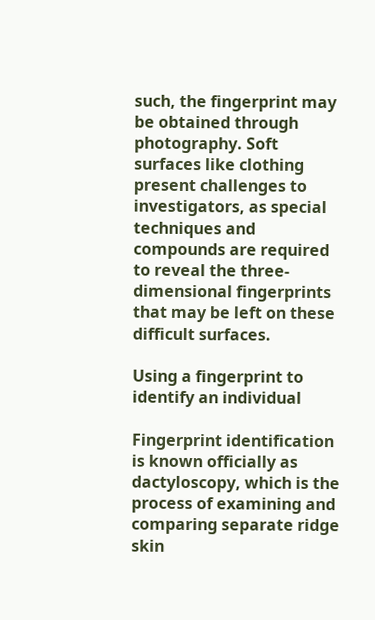such, the fingerprint may be obtained through photography. Soft surfaces like clothing present challenges to investigators, as special techniques and compounds are required to reveal the three-dimensional fingerprints that may be left on these difficult surfaces.

Using a fingerprint to identify an individual

Fingerprint identification is known officially as dactyloscopy, which is the process of examining and comparing separate ridge skin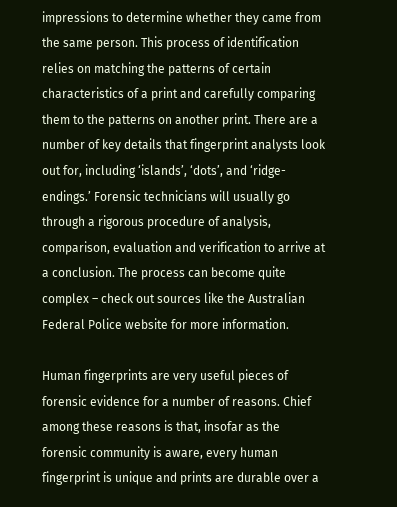impressions to determine whether they came from the same person. This process of identification relies on matching the patterns of certain characteristics of a print and carefully comparing them to the patterns on another print. There are a number of key details that fingerprint analysts look out for, including ‘islands’, ‘dots’, and ‘ridge-endings.’ Forensic technicians will usually go through a rigorous procedure of analysis, comparison, evaluation and verification to arrive at a conclusion. The process can become quite complex – check out sources like the Australian Federal Police website for more information.

Human fingerprints are very useful pieces of forensic evidence for a number of reasons. Chief among these reasons is that, insofar as the forensic community is aware, every human fingerprint is unique and prints are durable over a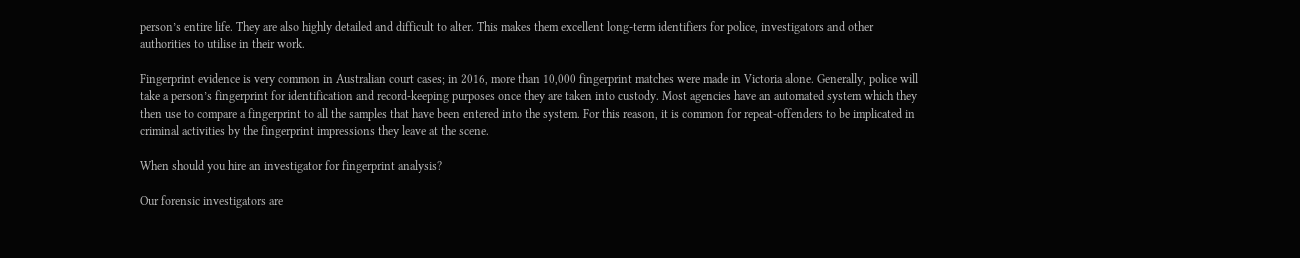person’s entire life. They are also highly detailed and difficult to alter. This makes them excellent long-term identifiers for police, investigators and other authorities to utilise in their work.

Fingerprint evidence is very common in Australian court cases; in 2016, more than 10,000 fingerprint matches were made in Victoria alone. Generally, police will take a person’s fingerprint for identification and record-keeping purposes once they are taken into custody. Most agencies have an automated system which they then use to compare a fingerprint to all the samples that have been entered into the system. For this reason, it is common for repeat-offenders to be implicated in criminal activities by the fingerprint impressions they leave at the scene.

When should you hire an investigator for fingerprint analysis?

Our forensic investigators are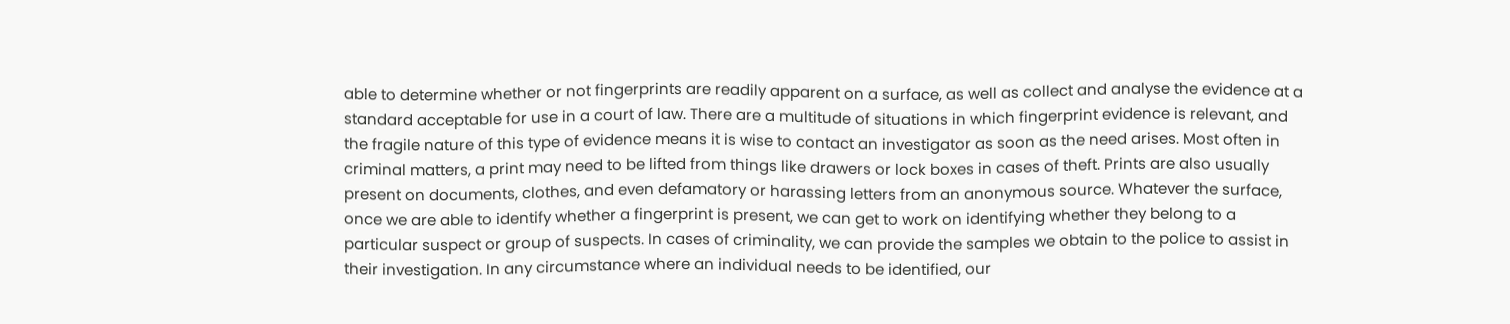able to determine whether or not fingerprints are readily apparent on a surface, as well as collect and analyse the evidence at a standard acceptable for use in a court of law. There are a multitude of situations in which fingerprint evidence is relevant, and the fragile nature of this type of evidence means it is wise to contact an investigator as soon as the need arises. Most often in criminal matters, a print may need to be lifted from things like drawers or lock boxes in cases of theft. Prints are also usually present on documents, clothes, and even defamatory or harassing letters from an anonymous source. Whatever the surface, once we are able to identify whether a fingerprint is present, we can get to work on identifying whether they belong to a particular suspect or group of suspects. In cases of criminality, we can provide the samples we obtain to the police to assist in their investigation. In any circumstance where an individual needs to be identified, our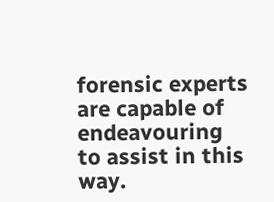forensic experts are capable of endeavouring to assist in this way.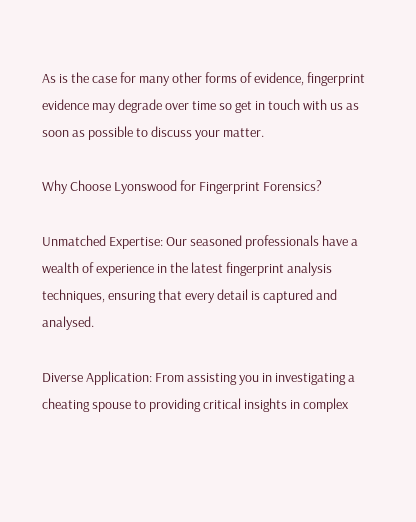As is the case for many other forms of evidence, fingerprint evidence may degrade over time so get in touch with us as soon as possible to discuss your matter.

Why Choose Lyonswood for Fingerprint Forensics?

Unmatched Expertise: Our seasoned professionals have a wealth of experience in the latest fingerprint analysis techniques, ensuring that every detail is captured and analysed.

Diverse Application: From assisting you in investigating a cheating spouse to providing critical insights in complex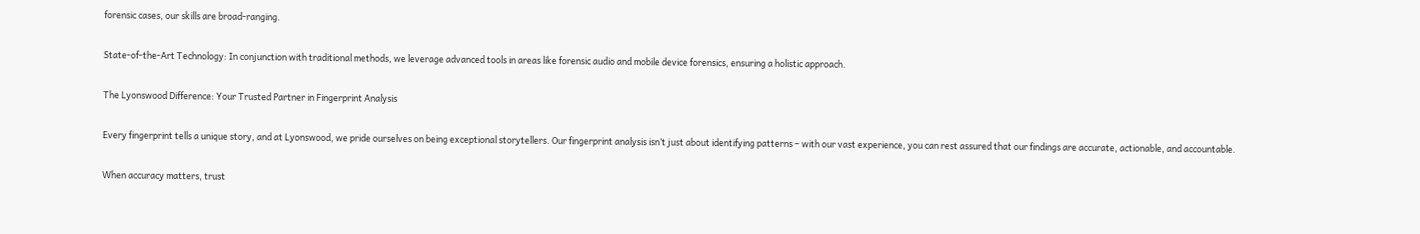forensic cases, our skills are broad-ranging.

State-of-the-Art Technology: In conjunction with traditional methods, we leverage advanced tools in areas like forensic audio and mobile device forensics, ensuring a holistic approach.

The Lyonswood Difference: Your Trusted Partner in Fingerprint Analysis

Every fingerprint tells a unique story, and at Lyonswood, we pride ourselves on being exceptional storytellers. Our fingerprint analysis isn’t just about identifying patterns – with our vast experience, you can rest assured that our findings are accurate, actionable, and accountable.

When accuracy matters, trust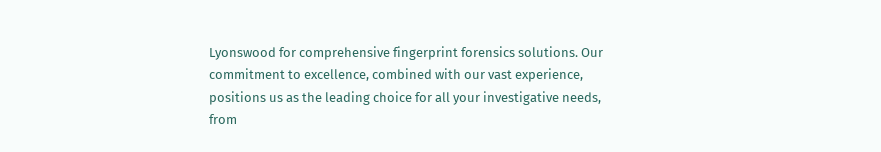Lyonswood for comprehensive fingerprint forensics solutions. Our commitment to excellence, combined with our vast experience, positions us as the leading choice for all your investigative needs, from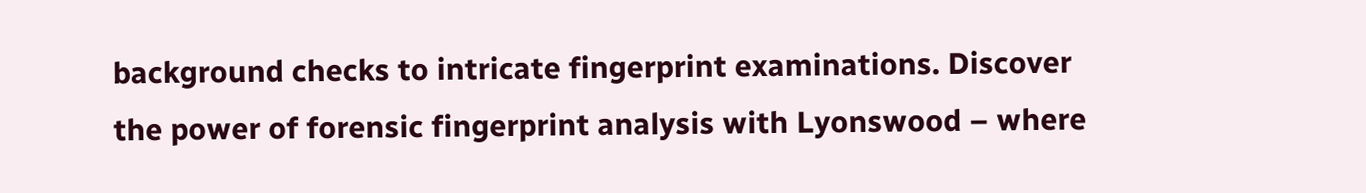background checks to intricate fingerprint examinations. Discover the power of forensic fingerprint analysis with Lyonswood – where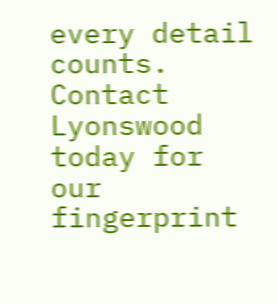every detail counts. Contact Lyonswood today for our fingerprint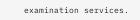examination services.